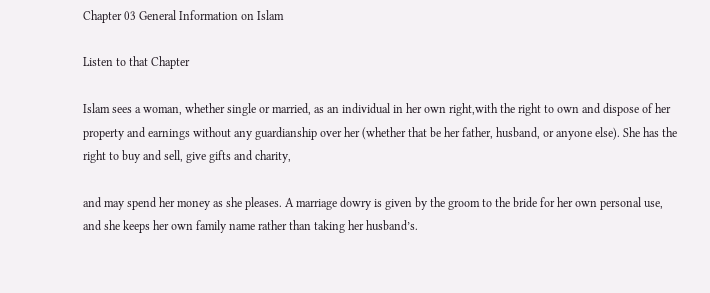Chapter 03 General Information on Islam

Listen to that Chapter

Islam sees a woman, whether single or married, as an individual in her own right,with the right to own and dispose of her property and earnings without any guardianship over her (whether that be her father, husband, or anyone else). She has the right to buy and sell, give gifts and charity,

and may spend her money as she pleases. A marriage dowry is given by the groom to the bride for her own personal use, and she keeps her own family name rather than taking her husband’s.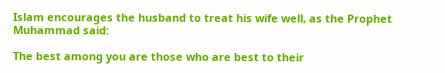Islam encourages the husband to treat his wife well, as the Prophet Muhammad said:

The best among you are those who are best to their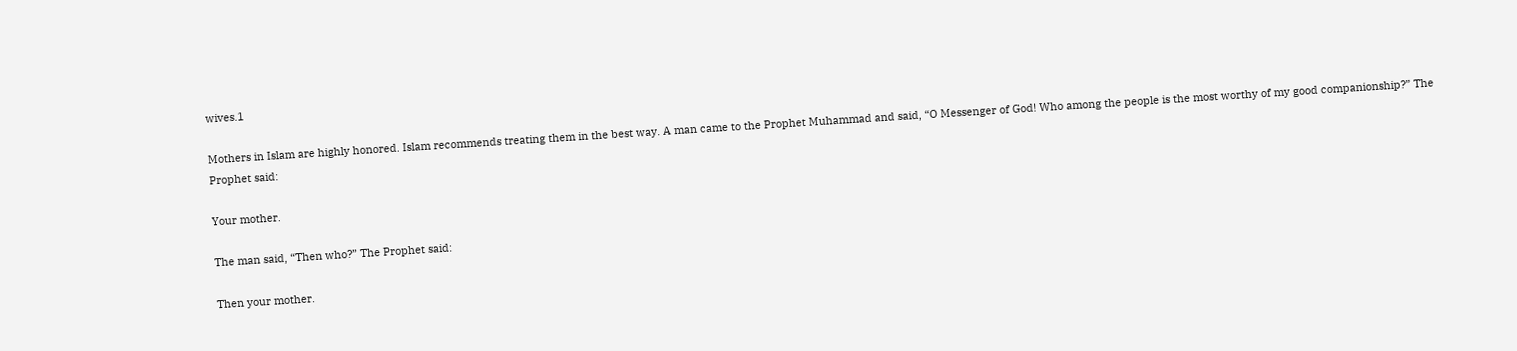wives.1

Mothers in Islam are highly honored. Islam recommends treating them in the best way. A man came to the Prophet Muhammad and said, “O Messenger of God! Who among the people is the most worthy of my good companionship?” The Prophet said:

Your mother.

The man said, “Then who?” The Prophet said:

Then your mother.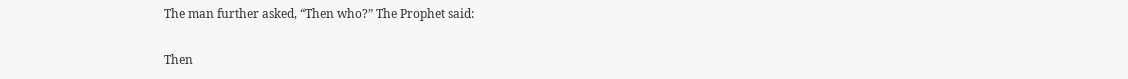The man further asked, “Then who?” The Prophet said:

Then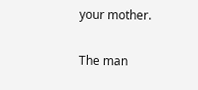your mother.

The man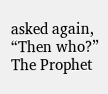asked again, “Then who?” The Prophet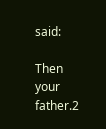said:

Then your father.2